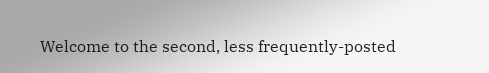Welcome to the second, less frequently-posted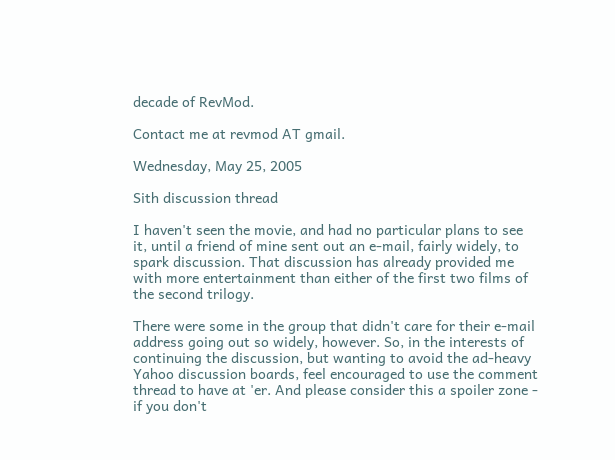decade of RevMod.

Contact me at revmod AT gmail.

Wednesday, May 25, 2005

Sith discussion thread

I haven't seen the movie, and had no particular plans to see it, until a friend of mine sent out an e-mail, fairly widely, to spark discussion. That discussion has already provided me with more entertainment than either of the first two films of the second trilogy.

There were some in the group that didn't care for their e-mail address going out so widely, however. So, in the interests of continuing the discussion, but wanting to avoid the ad-heavy Yahoo discussion boards, feel encouraged to use the comment thread to have at 'er. And please consider this a spoiler zone - if you don't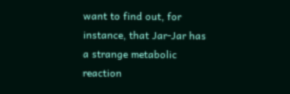want to find out, for instance, that Jar-Jar has a strange metabolic reaction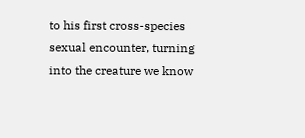to his first cross-species sexual encounter, turning into the creature we know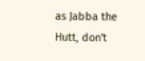as Jabba the Hutt, don't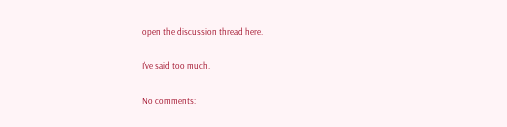open the discussion thread here.

I've said too much.

No comments: